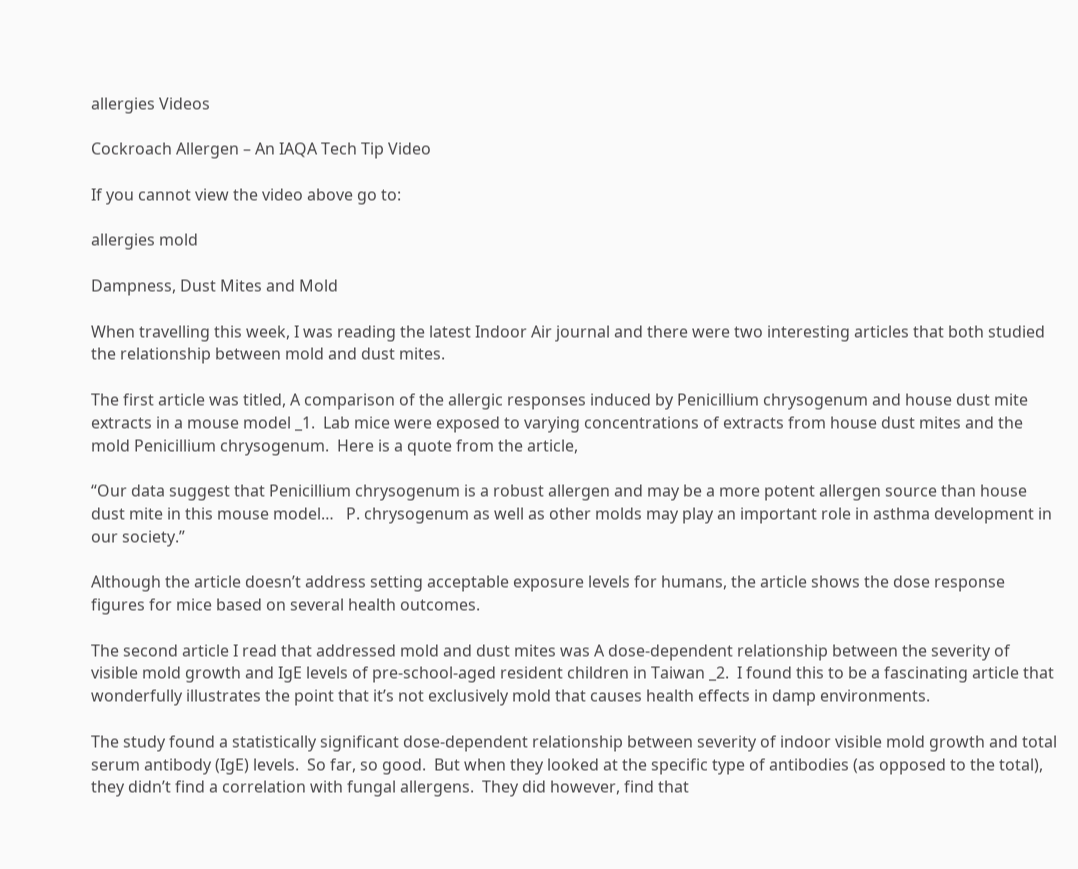allergies Videos

Cockroach Allergen – An IAQA Tech Tip Video

If you cannot view the video above go to:

allergies mold

Dampness, Dust Mites and Mold

When travelling this week, I was reading the latest Indoor Air journal and there were two interesting articles that both studied the relationship between mold and dust mites.

The first article was titled, A comparison of the allergic responses induced by Penicillium chrysogenum and house dust mite extracts in a mouse model _1.  Lab mice were exposed to varying concentrations of extracts from house dust mites and the mold Penicillium chrysogenum.  Here is a quote from the article,

“Our data suggest that Penicillium chrysogenum is a robust allergen and may be a more potent allergen source than house dust mite in this mouse model…   P. chrysogenum as well as other molds may play an important role in asthma development in our society.”

Although the article doesn’t address setting acceptable exposure levels for humans, the article shows the dose response figures for mice based on several health outcomes.

The second article I read that addressed mold and dust mites was A dose-dependent relationship between the severity of visible mold growth and IgE levels of pre-school-aged resident children in Taiwan _2.  I found this to be a fascinating article that wonderfully illustrates the point that it’s not exclusively mold that causes health effects in damp environments.

The study found a statistically significant dose-dependent relationship between severity of indoor visible mold growth and total serum antibody (IgE) levels.  So far, so good.  But when they looked at the specific type of antibodies (as opposed to the total), they didn’t find a correlation with fungal allergens.  They did however, find that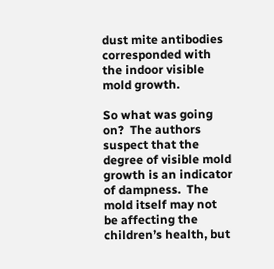dust mite antibodies corresponded with the indoor visible mold growth.

So what was going on?  The authors suspect that the degree of visible mold growth is an indicator of dampness.  The mold itself may not be affecting the children’s health, but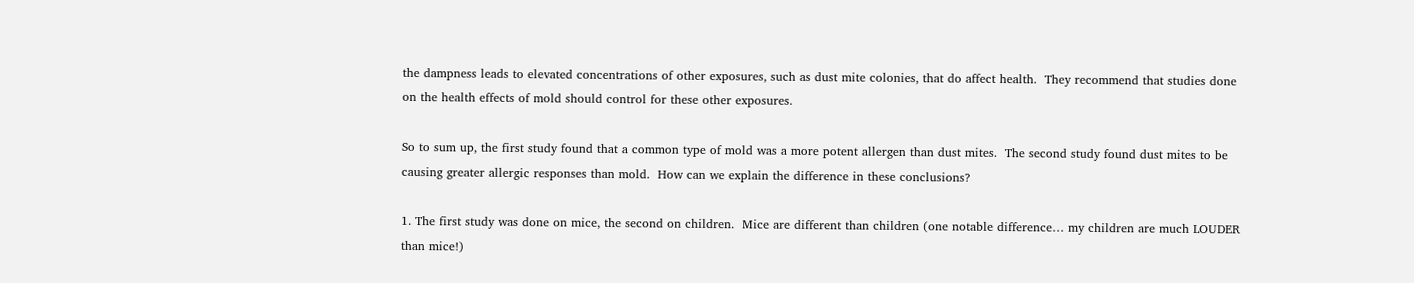the dampness leads to elevated concentrations of other exposures, such as dust mite colonies, that do affect health.  They recommend that studies done on the health effects of mold should control for these other exposures.

So to sum up, the first study found that a common type of mold was a more potent allergen than dust mites.  The second study found dust mites to be causing greater allergic responses than mold.  How can we explain the difference in these conclusions?

1. The first study was done on mice, the second on children.  Mice are different than children (one notable difference… my children are much LOUDER than mice!)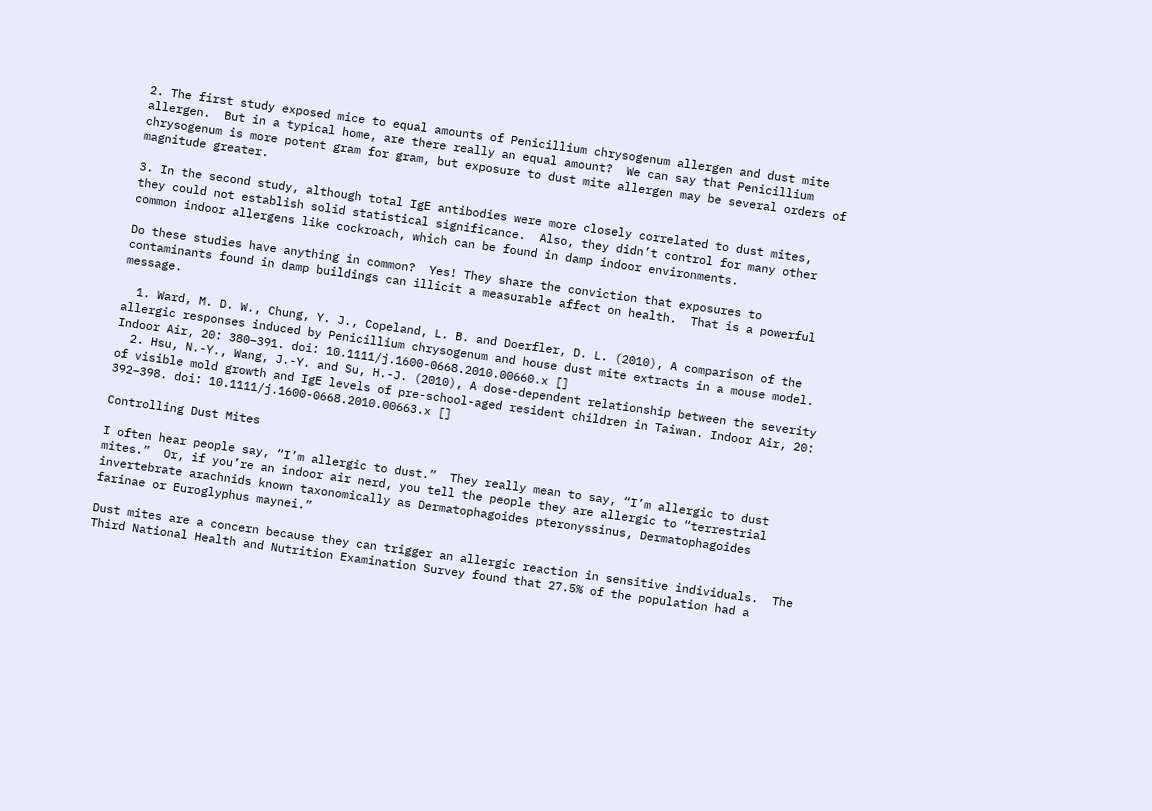2. The first study exposed mice to equal amounts of Penicillium chrysogenum allergen and dust mite allergen.  But in a typical home, are there really an equal amount?  We can say that Penicillium chrysogenum is more potent gram for gram, but exposure to dust mite allergen may be several orders of magnitude greater.

3. In the second study, although total IgE antibodies were more closely correlated to dust mites, they could not establish solid statistical significance.  Also, they didn’t control for many other common indoor allergens like cockroach, which can be found in damp indoor environments.

Do these studies have anything in common?  Yes! They share the conviction that exposures to contaminants found in damp buildings can illicit a measurable affect on health.  That is a powerful message.

  1. Ward, M. D. W., Chung, Y. J., Copeland, L. B. and Doerfler, D. L. (2010), A comparison of the allergic responses induced by Penicillium chrysogenum and house dust mite extracts in a mouse model. Indoor Air, 20: 380–391. doi: 10.1111/j.1600-0668.2010.00660.x []
  2. Hsu, N.-Y., Wang, J.-Y. and Su, H.-J. (2010), A dose-dependent relationship between the severity of visible mold growth and IgE levels of pre-school-aged resident children in Taiwan. Indoor Air, 20: 392–398. doi: 10.1111/j.1600-0668.2010.00663.x []

Controlling Dust Mites

I often hear people say, “I’m allergic to dust.”  They really mean to say, “I’m allergic to dust mites.”  Or, if you’re an indoor air nerd, you tell the people they are allergic to “terrestrial invertebrate arachnids known taxonomically as Dermatophagoides pteronyssinus, Dermatophagoides farinae or Euroglyphus maynei.”

Dust mites are a concern because they can trigger an allergic reaction in sensitive individuals.  The Third National Health and Nutrition Examination Survey found that 27.5% of the population had a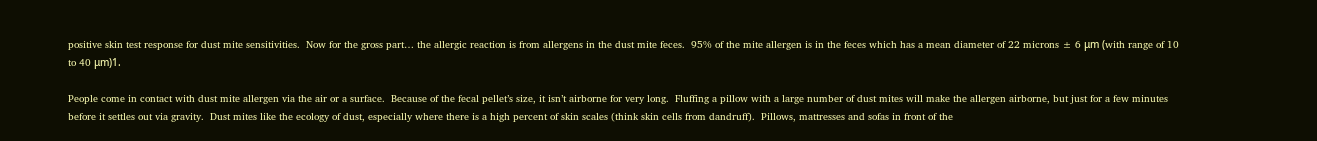positive skin test response for dust mite sensitivities.  Now for the gross part… the allergic reaction is from allergens in the dust mite feces.  95% of the mite allergen is in the feces which has a mean diameter of 22 microns ± 6 μm (with range of 10 to 40 μm)1.

People come in contact with dust mite allergen via the air or a surface.  Because of the fecal pellet’s size, it isn’t airborne for very long.  Fluffing a pillow with a large number of dust mites will make the allergen airborne, but just for a few minutes before it settles out via gravity.  Dust mites like the ecology of dust, especially where there is a high percent of skin scales (think skin cells from dandruff).  Pillows, mattresses and sofas in front of the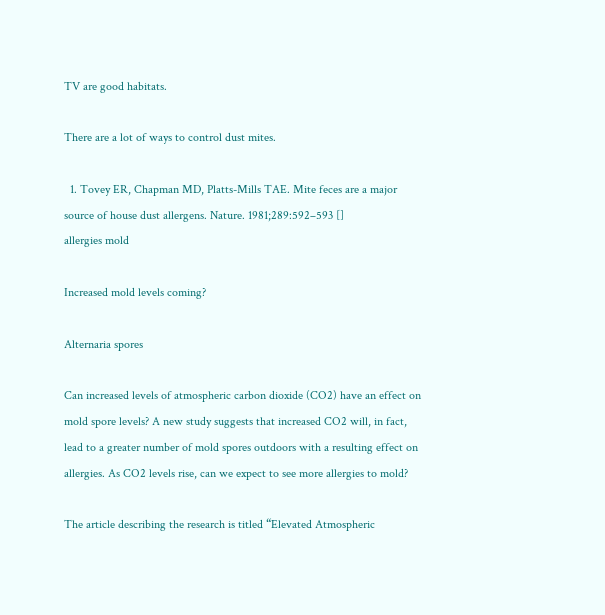TV are good habitats.

There are a lot of ways to control dust mites.

  1. Tovey ER, Chapman MD, Platts-Mills TAE. Mite feces are a major source of house dust allergens. Nature. 1981;289:592–593 []
allergies mold

Increased mold levels coming?

Alternaria spores

Can increased levels of atmospheric carbon dioxide (CO2) have an effect on mold spore levels? A new study suggests that increased CO2 will, in fact, lead to a greater number of mold spores outdoors with a resulting effect on allergies. As CO2 levels rise, can we expect to see more allergies to mold?

The article describing the research is titled “Elevated Atmospheric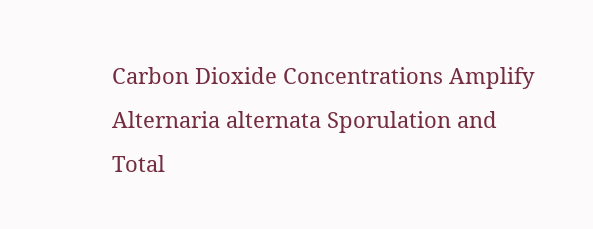Carbon Dioxide Concentrations Amplify Alternaria alternata Sporulation and Total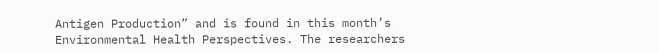Antigen Production” and is found in this month’s Environmental Health Perspectives. The researchers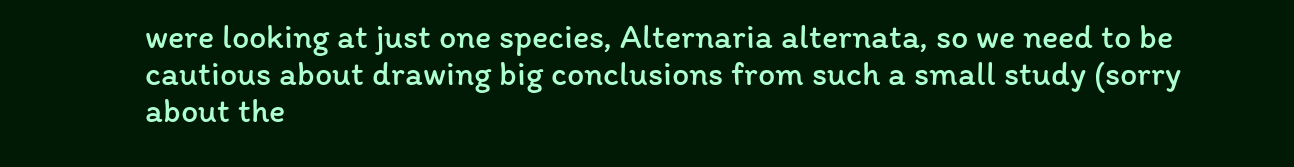were looking at just one species, Alternaria alternata, so we need to be cautious about drawing big conclusions from such a small study (sorry about the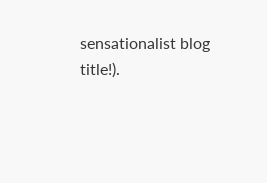sensationalist blog title!).